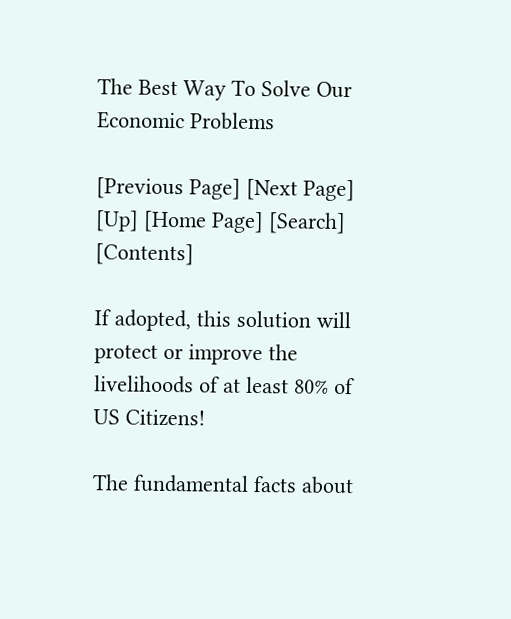The Best Way To Solve Our Economic Problems

[Previous Page] [Next Page] [Up] [Home Page] [Search] [Contents]

If adopted, this solution will protect or improve the livelihoods of at least 80% of US Citizens!

The fundamental facts about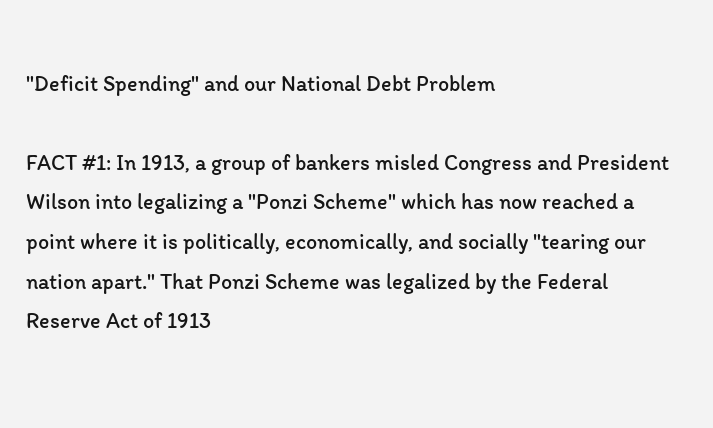"Deficit Spending" and our National Debt Problem

FACT #1: In 1913, a group of bankers misled Congress and President Wilson into legalizing a "Ponzi Scheme" which has now reached a point where it is politically, economically, and socially "tearing our nation apart." That Ponzi Scheme was legalized by the Federal Reserve Act of 1913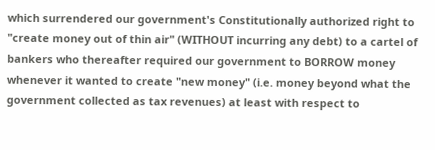which surrendered our government's Constitutionally authorized right to "create money out of thin air" (WITHOUT incurring any debt) to a cartel of bankers who thereafter required our government to BORROW money whenever it wanted to create "new money" (i.e. money beyond what the government collected as tax revenues) at least with respect to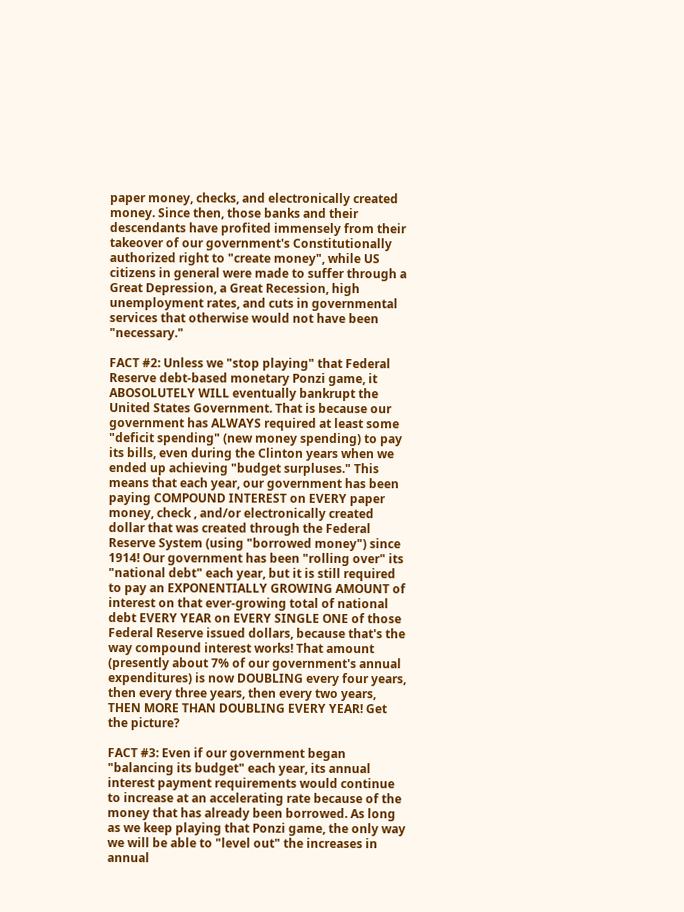paper money, checks, and electronically created money. Since then, those banks and their descendants have profited immensely from their takeover of our government's Constitutionally authorized right to "create money", while US citizens in general were made to suffer through a Great Depression, a Great Recession, high unemployment rates, and cuts in governmental services that otherwise would not have been "necessary."

FACT #2: Unless we "stop playing" that Federal Reserve debt-based monetary Ponzi game, it ABOSOLUTELY WILL eventually bankrupt the United States Government. That is because our government has ALWAYS required at least some "deficit spending" (new money spending) to pay its bills, even during the Clinton years when we ended up achieving "budget surpluses." This means that each year, our government has been paying COMPOUND INTEREST on EVERY paper money, check , and/or electronically created dollar that was created through the Federal Reserve System (using "borrowed money") since 1914! Our government has been "rolling over" its "national debt" each year, but it is still required to pay an EXPONENTIALLY GROWING AMOUNT of interest on that ever-growing total of national debt EVERY YEAR on EVERY SINGLE ONE of those Federal Reserve issued dollars, because that's the way compound interest works! That amount (presently about 7% of our government's annual expenditures) is now DOUBLING every four years, then every three years, then every two years, THEN MORE THAN DOUBLING EVERY YEAR! Get the picture?

FACT #3: Even if our government began "balancing its budget" each year, its annual interest payment requirements would continue to increase at an accelerating rate because of the money that has already been borrowed. As long as we keep playing that Ponzi game, the only way we will be able to "level out" the increases in annual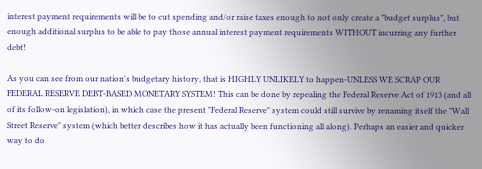interest payment requirements will be to cut spending and/or raise taxes enough to not only create a "budget surplus", but enough additional surplus to be able to pay those annual interest payment requirements WITHOUT incurring any further debt!

As you can see from our nation's budgetary history, that is HIGHLY UNLIKELY to happen-UNLESS WE SCRAP OUR FEDERAL RESERVE DEBT-BASED MONETARY SYSTEM! This can be done by repealing the Federal Reserve Act of 1913 (and all of its follow-on legislation), in which case the present "Federal Reserve" system could still survive by renaming itself the "Wall Street Reserve" system (which better describes how it has actually been functioning all along). Perhaps an easier and quicker way to do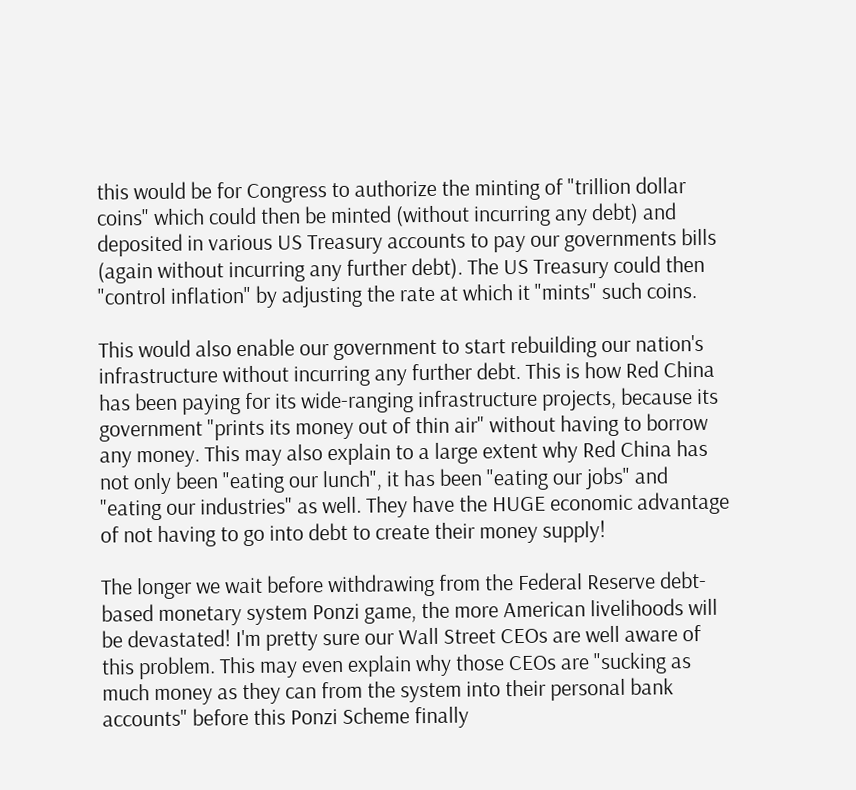this would be for Congress to authorize the minting of "trillion dollar coins" which could then be minted (without incurring any debt) and deposited in various US Treasury accounts to pay our governments bills (again without incurring any further debt). The US Treasury could then "control inflation" by adjusting the rate at which it "mints" such coins.

This would also enable our government to start rebuilding our nation's infrastructure without incurring any further debt. This is how Red China has been paying for its wide-ranging infrastructure projects, because its government "prints its money out of thin air" without having to borrow any money. This may also explain to a large extent why Red China has not only been "eating our lunch", it has been "eating our jobs" and "eating our industries" as well. They have the HUGE economic advantage of not having to go into debt to create their money supply!

The longer we wait before withdrawing from the Federal Reserve debt-based monetary system Ponzi game, the more American livelihoods will be devastated! I'm pretty sure our Wall Street CEOs are well aware of this problem. This may even explain why those CEOs are "sucking as much money as they can from the system into their personal bank accounts" before this Ponzi Scheme finally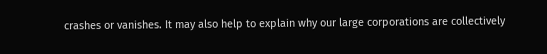crashes or vanishes. It may also help to explain why our large corporations are collectively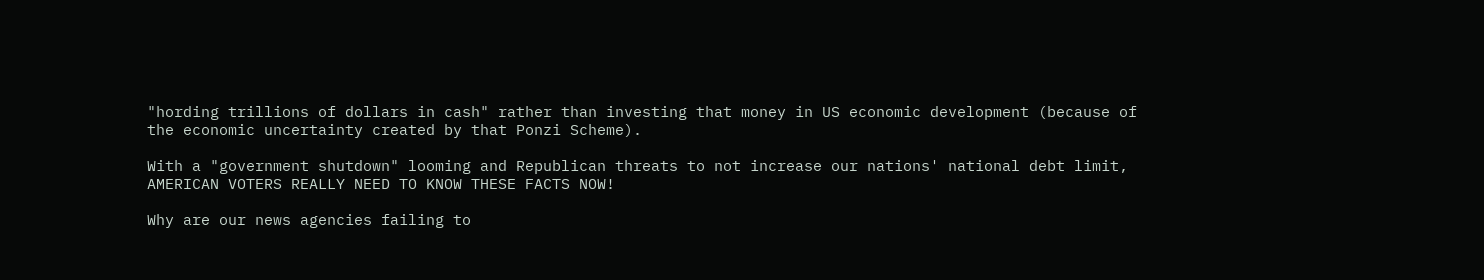"hording trillions of dollars in cash" rather than investing that money in US economic development (because of the economic uncertainty created by that Ponzi Scheme).

With a "government shutdown" looming and Republican threats to not increase our nations' national debt limit, AMERICAN VOTERS REALLY NEED TO KNOW THESE FACTS NOW!

Why are our news agencies failing to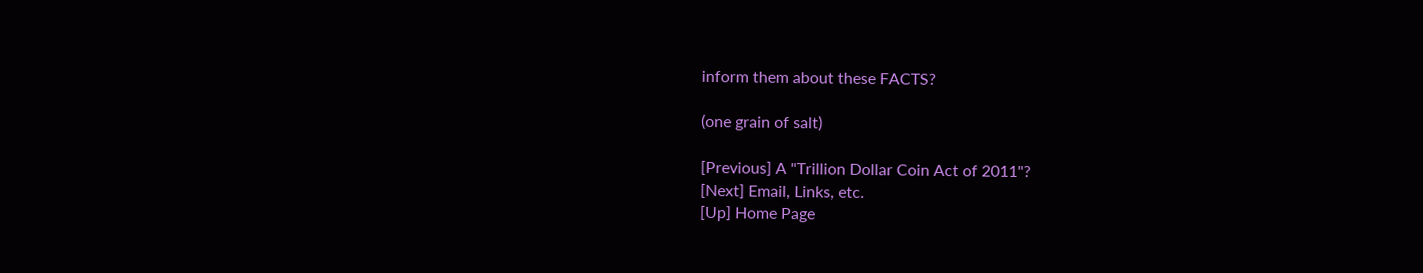inform them about these FACTS?

(one grain of salt)

[Previous] A "Trillion Dollar Coin Act of 2011"?
[Next] Email, Links, etc.
[Up] Home Page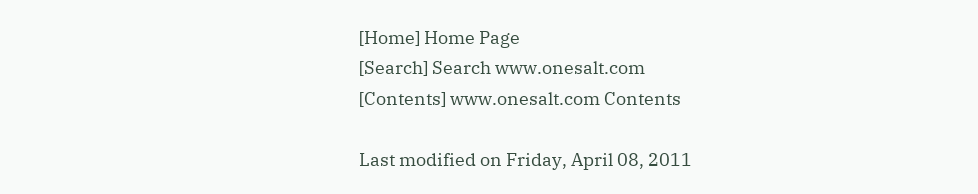[Home] Home Page
[Search] Search www.onesalt.com
[Contents] www.onesalt.com Contents

Last modified on Friday, April 08, 2011